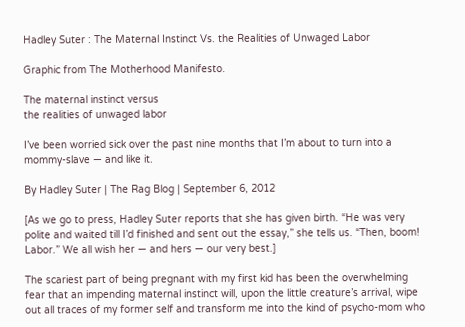Hadley Suter : The Maternal Instinct Vs. the Realities of Unwaged Labor

Graphic from The Motherhood Manifesto.

The maternal instinct versus
the realities of unwaged labor

I’ve been worried sick over the past nine months that I’m about to turn into a mommy-slave — and like it.

By Hadley Suter | The Rag Blog | September 6, 2012

[As we go to press, Hadley Suter reports that she has given birth. “He was very polite and waited till I’d finished and sent out the essay,” she tells us. “Then, boom! Labor.” We all wish her — and hers — our very best.]

The scariest part of being pregnant with my first kid has been the overwhelming fear that an impending maternal instinct will, upon the little creature’s arrival, wipe out all traces of my former self and transform me into the kind of psycho-mom who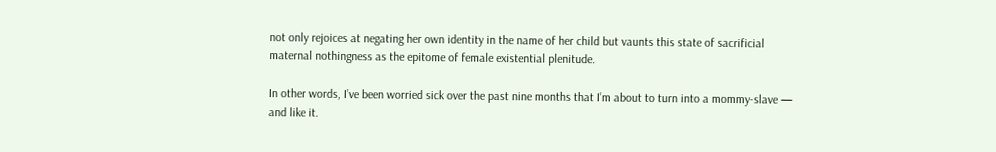not only rejoices at negating her own identity in the name of her child but vaunts this state of sacrificial maternal nothingness as the epitome of female existential plenitude.

In other words, I’ve been worried sick over the past nine months that I’m about to turn into a mommy-slave — and like it.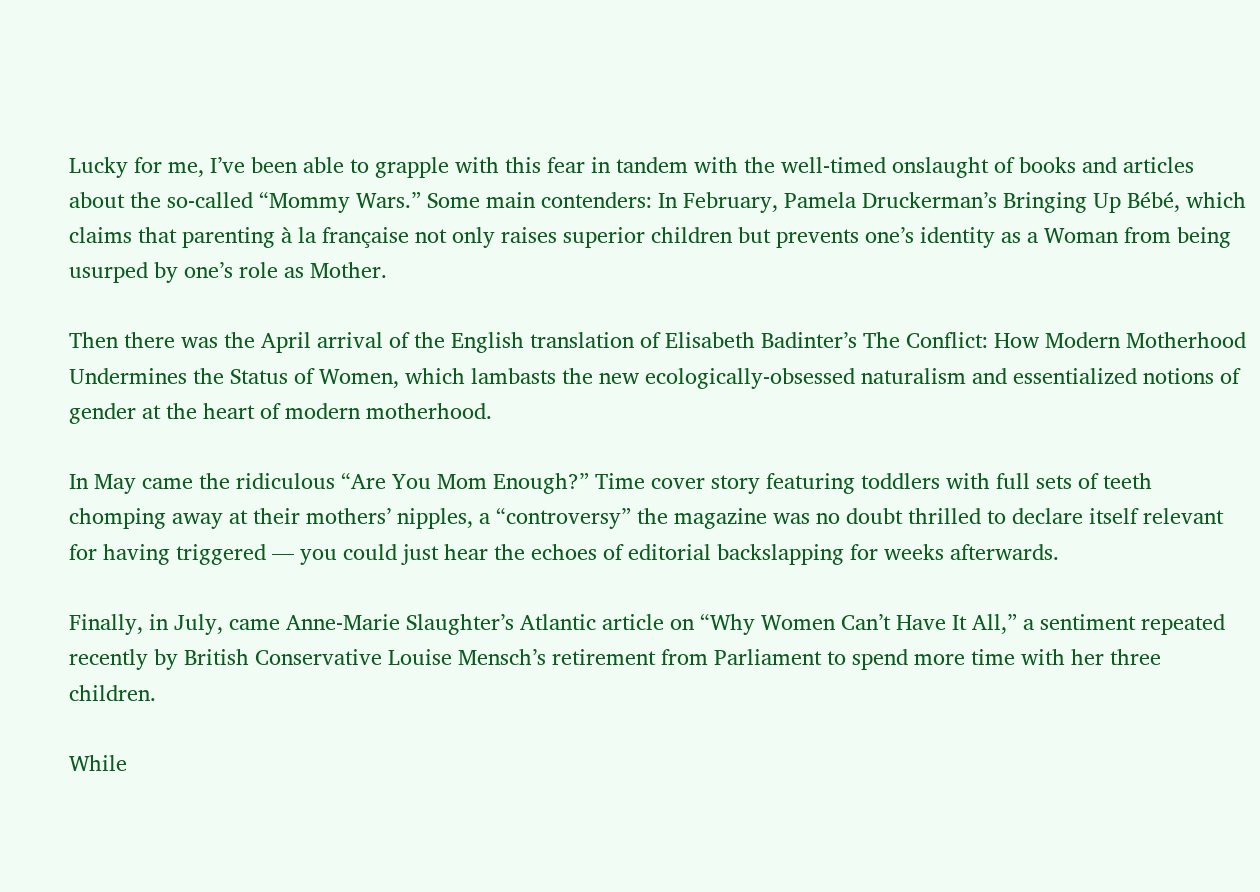Lucky for me, I’ve been able to grapple with this fear in tandem with the well-timed onslaught of books and articles about the so-called “Mommy Wars.” Some main contenders: In February, Pamela Druckerman’s Bringing Up Bébé, which claims that parenting à la française not only raises superior children but prevents one’s identity as a Woman from being usurped by one’s role as Mother.

Then there was the April arrival of the English translation of Elisabeth Badinter’s The Conflict: How Modern Motherhood Undermines the Status of Women, which lambasts the new ecologically-obsessed naturalism and essentialized notions of gender at the heart of modern motherhood.

In May came the ridiculous “Are You Mom Enough?” Time cover story featuring toddlers with full sets of teeth chomping away at their mothers’ nipples, a “controversy” the magazine was no doubt thrilled to declare itself relevant for having triggered — you could just hear the echoes of editorial backslapping for weeks afterwards.

Finally, in July, came Anne-Marie Slaughter’s Atlantic article on “Why Women Can’t Have It All,” a sentiment repeated recently by British Conservative Louise Mensch’s retirement from Parliament to spend more time with her three children.

While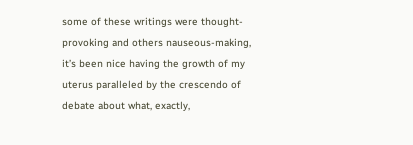some of these writings were thought-provoking and others nauseous-making, it’s been nice having the growth of my uterus paralleled by the crescendo of debate about what, exactly,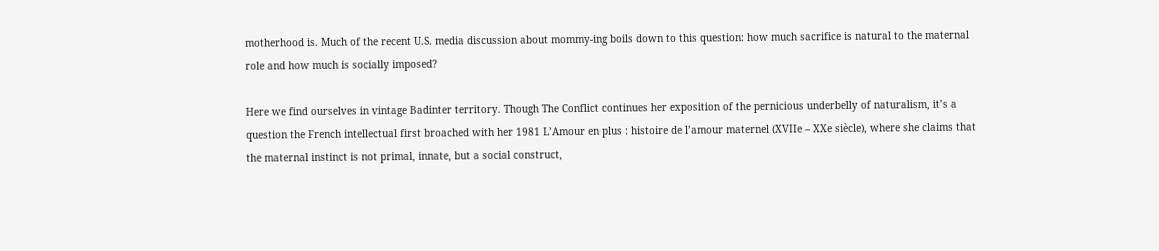motherhood is. Much of the recent U.S. media discussion about mommy-ing boils down to this question: how much sacrifice is natural to the maternal role and how much is socially imposed?

Here we find ourselves in vintage Badinter territory. Though The Conflict continues her exposition of the pernicious underbelly of naturalism, it’s a question the French intellectual first broached with her 1981 L’Amour en plus : histoire de l’amour maternel (XVIIe – XXe siècle), where she claims that the maternal instinct is not primal, innate, but a social construct,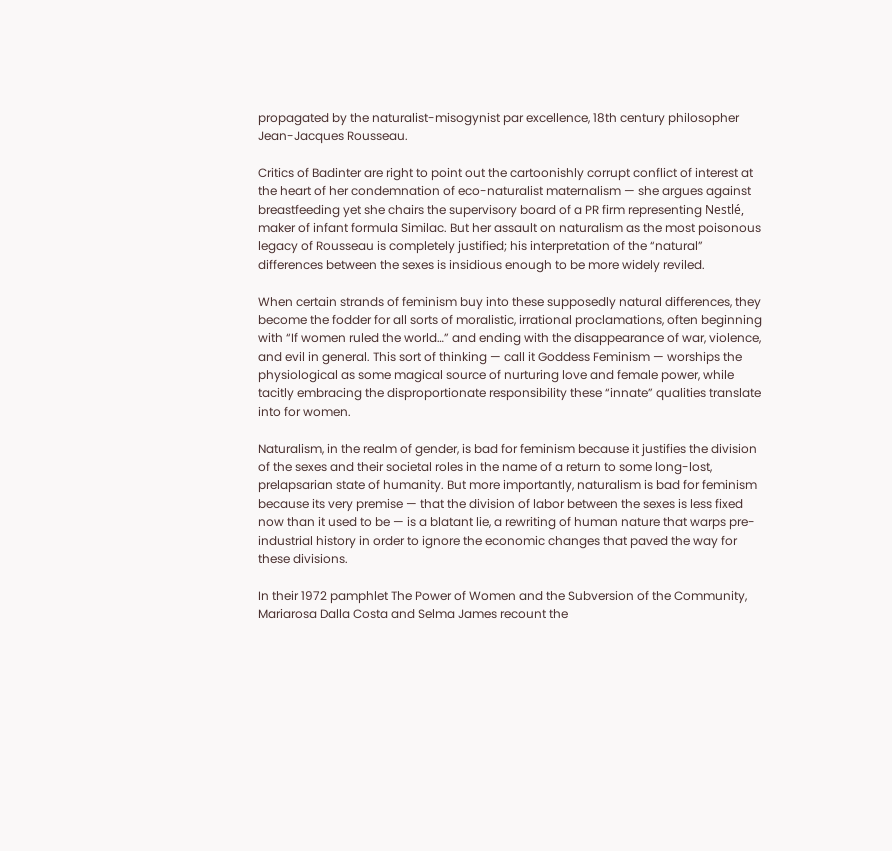propagated by the naturalist-misogynist par excellence, 18th century philosopher Jean-Jacques Rousseau.

Critics of Badinter are right to point out the cartoonishly corrupt conflict of interest at the heart of her condemnation of eco-naturalist maternalism — she argues against breastfeeding yet she chairs the supervisory board of a PR firm representing Nestlé, maker of infant formula Similac. But her assault on naturalism as the most poisonous legacy of Rousseau is completely justified; his interpretation of the “natural” differences between the sexes is insidious enough to be more widely reviled.

When certain strands of feminism buy into these supposedly natural differences, they become the fodder for all sorts of moralistic, irrational proclamations, often beginning with “If women ruled the world…” and ending with the disappearance of war, violence, and evil in general. This sort of thinking — call it Goddess Feminism — worships the physiological as some magical source of nurturing love and female power, while tacitly embracing the disproportionate responsibility these “innate” qualities translate into for women.

Naturalism, in the realm of gender, is bad for feminism because it justifies the division of the sexes and their societal roles in the name of a return to some long-lost, prelapsarian state of humanity. But more importantly, naturalism is bad for feminism because its very premise — that the division of labor between the sexes is less fixed now than it used to be — is a blatant lie, a rewriting of human nature that warps pre-industrial history in order to ignore the economic changes that paved the way for these divisions.

In their 1972 pamphlet The Power of Women and the Subversion of the Community, Mariarosa Dalla Costa and Selma James recount the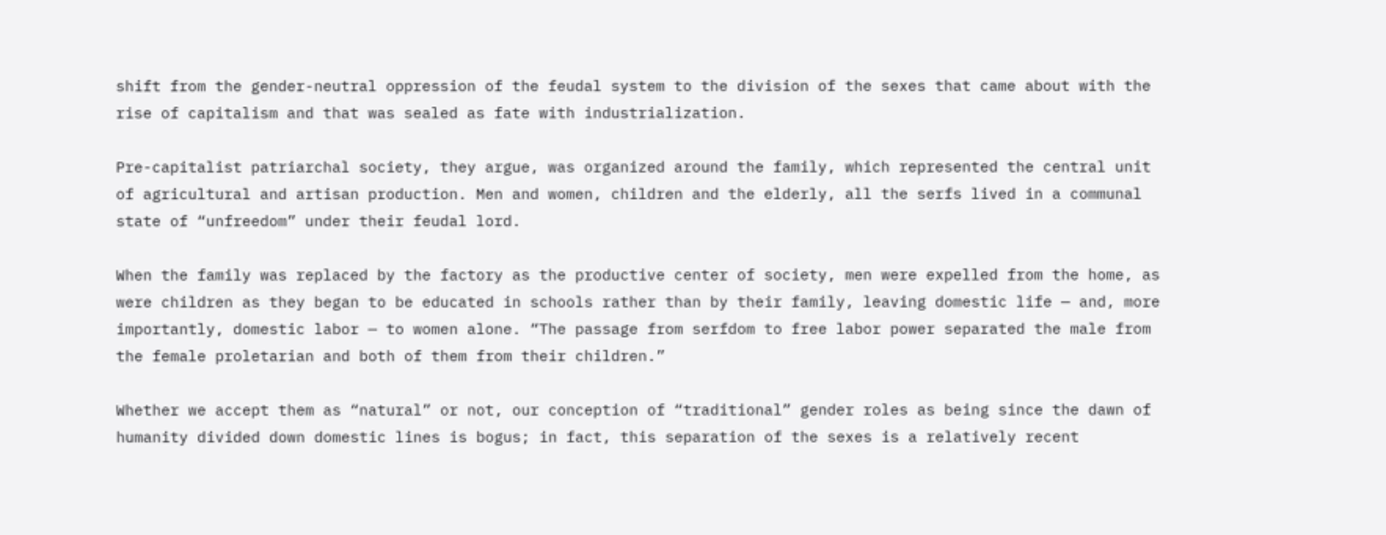shift from the gender-neutral oppression of the feudal system to the division of the sexes that came about with the rise of capitalism and that was sealed as fate with industrialization.

Pre-capitalist patriarchal society, they argue, was organized around the family, which represented the central unit of agricultural and artisan production. Men and women, children and the elderly, all the serfs lived in a communal state of “unfreedom” under their feudal lord.

When the family was replaced by the factory as the productive center of society, men were expelled from the home, as were children as they began to be educated in schools rather than by their family, leaving domestic life — and, more importantly, domestic labor — to women alone. “The passage from serfdom to free labor power separated the male from the female proletarian and both of them from their children.”

Whether we accept them as “natural” or not, our conception of “traditional” gender roles as being since the dawn of humanity divided down domestic lines is bogus; in fact, this separation of the sexes is a relatively recent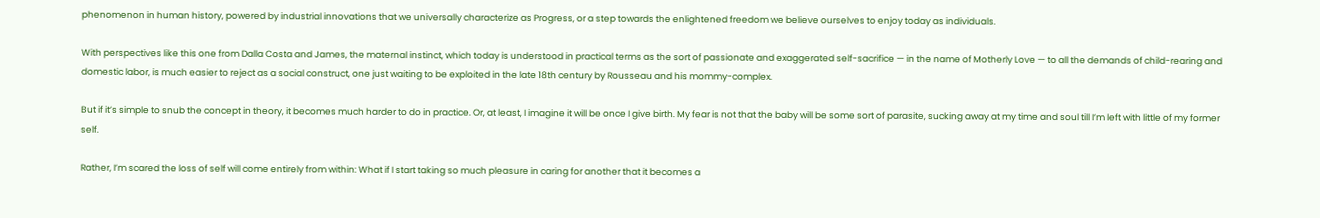phenomenon in human history, powered by industrial innovations that we universally characterize as Progress, or a step towards the enlightened freedom we believe ourselves to enjoy today as individuals.

With perspectives like this one from Dalla Costa and James, the maternal instinct, which today is understood in practical terms as the sort of passionate and exaggerated self-sacrifice — in the name of Motherly Love — to all the demands of child-rearing and domestic labor, is much easier to reject as a social construct, one just waiting to be exploited in the late 18th century by Rousseau and his mommy-complex.

But if it’s simple to snub the concept in theory, it becomes much harder to do in practice. Or, at least, I imagine it will be once I give birth. My fear is not that the baby will be some sort of parasite, sucking away at my time and soul till I’m left with little of my former self.

Rather, I’m scared the loss of self will come entirely from within: What if I start taking so much pleasure in caring for another that it becomes a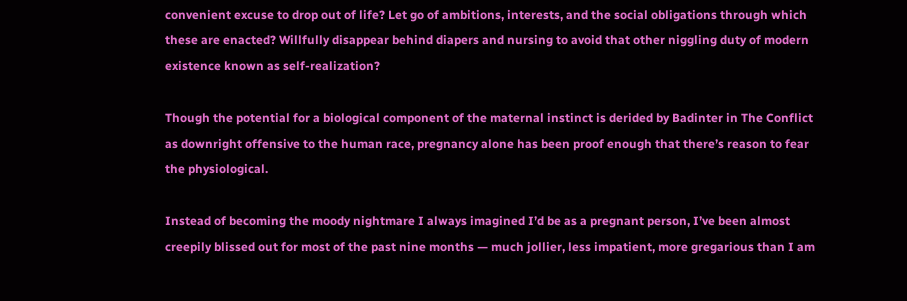convenient excuse to drop out of life? Let go of ambitions, interests, and the social obligations through which these are enacted? Willfully disappear behind diapers and nursing to avoid that other niggling duty of modern existence known as self-realization?

Though the potential for a biological component of the maternal instinct is derided by Badinter in The Conflict as downright offensive to the human race, pregnancy alone has been proof enough that there’s reason to fear the physiological.

Instead of becoming the moody nightmare I always imagined I’d be as a pregnant person, I’ve been almost creepily blissed out for most of the past nine months — much jollier, less impatient, more gregarious than I am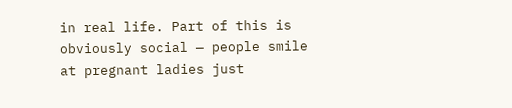in real life. Part of this is obviously social — people smile at pregnant ladies just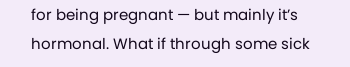for being pregnant — but mainly it’s hormonal. What if through some sick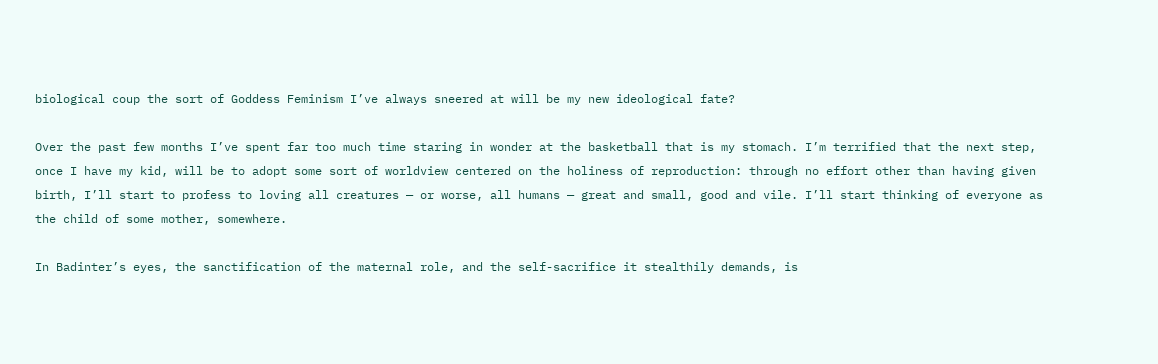biological coup the sort of Goddess Feminism I’ve always sneered at will be my new ideological fate?

Over the past few months I’ve spent far too much time staring in wonder at the basketball that is my stomach. I’m terrified that the next step, once I have my kid, will be to adopt some sort of worldview centered on the holiness of reproduction: through no effort other than having given birth, I’ll start to profess to loving all creatures — or worse, all humans — great and small, good and vile. I’ll start thinking of everyone as the child of some mother, somewhere.

In Badinter’s eyes, the sanctification of the maternal role, and the self-sacrifice it stealthily demands, is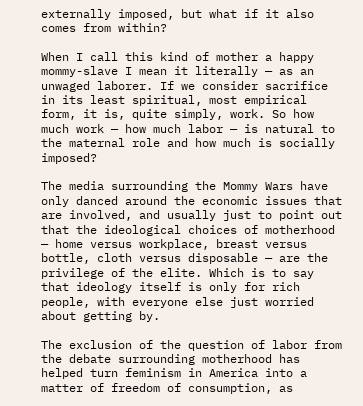externally imposed, but what if it also comes from within?

When I call this kind of mother a happy mommy-slave I mean it literally — as an unwaged laborer. If we consider sacrifice in its least spiritual, most empirical form, it is, quite simply, work. So how much work — how much labor — is natural to the maternal role and how much is socially imposed?

The media surrounding the Mommy Wars have only danced around the economic issues that are involved, and usually just to point out that the ideological choices of motherhood — home versus workplace, breast versus bottle, cloth versus disposable — are the privilege of the elite. Which is to say that ideology itself is only for rich people, with everyone else just worried about getting by.

The exclusion of the question of labor from the debate surrounding motherhood has helped turn feminism in America into a matter of freedom of consumption, as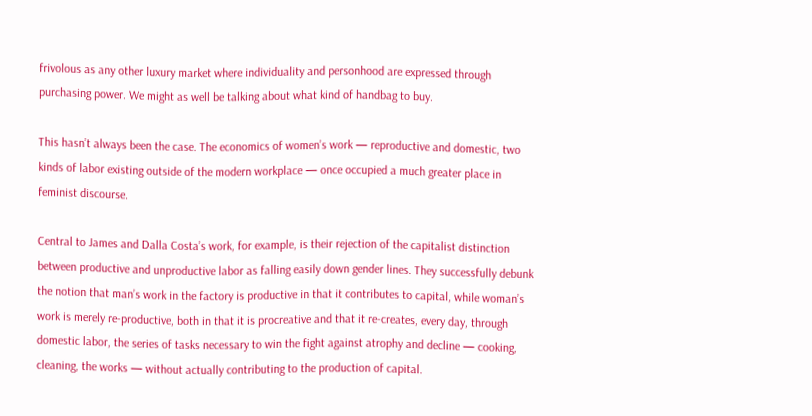frivolous as any other luxury market where individuality and personhood are expressed through purchasing power. We might as well be talking about what kind of handbag to buy.

This hasn’t always been the case. The economics of women’s work — reproductive and domestic, two kinds of labor existing outside of the modern workplace — once occupied a much greater place in feminist discourse.

Central to James and Dalla Costa’s work, for example, is their rejection of the capitalist distinction between productive and unproductive labor as falling easily down gender lines. They successfully debunk the notion that man’s work in the factory is productive in that it contributes to capital, while woman’s work is merely re-productive, both in that it is procreative and that it re-creates, every day, through domestic labor, the series of tasks necessary to win the fight against atrophy and decline — cooking, cleaning, the works — without actually contributing to the production of capital.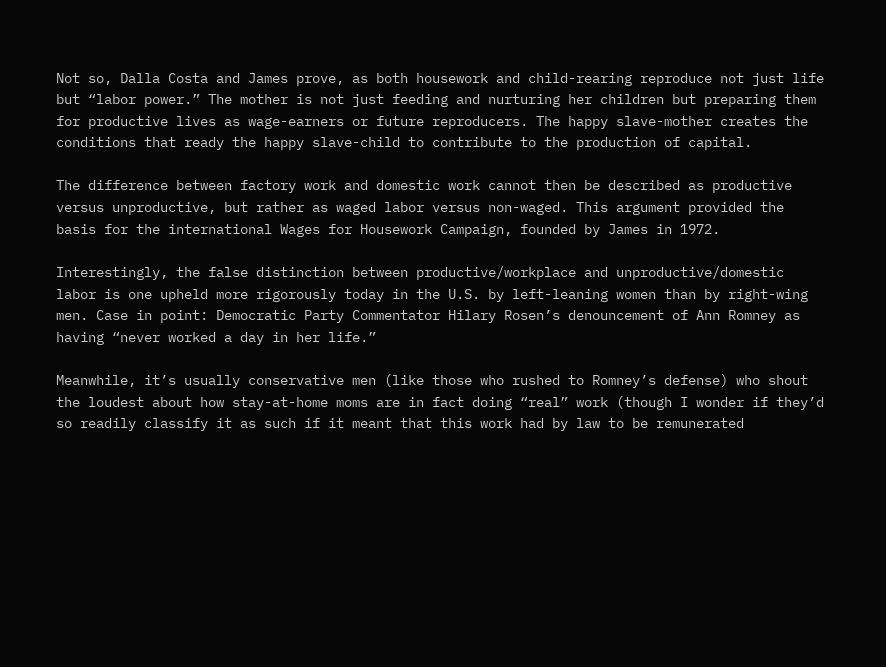Not so, Dalla Costa and James prove, as both housework and child-rearing reproduce not just life but “labor power.” The mother is not just feeding and nurturing her children but preparing them for productive lives as wage-earners or future reproducers. The happy slave-mother creates the conditions that ready the happy slave-child to contribute to the production of capital.

The difference between factory work and domestic work cannot then be described as productive versus unproductive, but rather as waged labor versus non-waged. This argument provided the basis for the international Wages for Housework Campaign, founded by James in 1972.

Interestingly, the false distinction between productive/workplace and unproductive/domestic labor is one upheld more rigorously today in the U.S. by left-leaning women than by right-wing men. Case in point: Democratic Party Commentator Hilary Rosen’s denouncement of Ann Romney as having “never worked a day in her life.”

Meanwhile, it’s usually conservative men (like those who rushed to Romney’s defense) who shout the loudest about how stay-at-home moms are in fact doing “real” work (though I wonder if they’d so readily classify it as such if it meant that this work had by law to be remunerated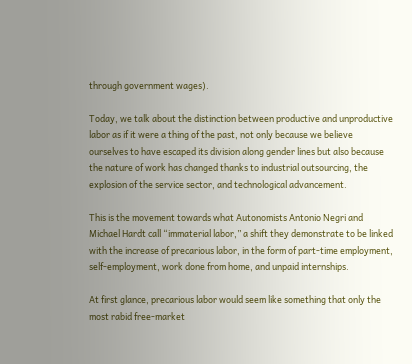through government wages).

Today, we talk about the distinction between productive and unproductive labor as if it were a thing of the past, not only because we believe ourselves to have escaped its division along gender lines but also because the nature of work has changed thanks to industrial outsourcing, the explosion of the service sector, and technological advancement.

This is the movement towards what Autonomists Antonio Negri and Michael Hardt call “immaterial labor,” a shift they demonstrate to be linked with the increase of precarious labor, in the form of part-time employment, self-employment, work done from home, and unpaid internships.

At first glance, precarious labor would seem like something that only the most rabid free-market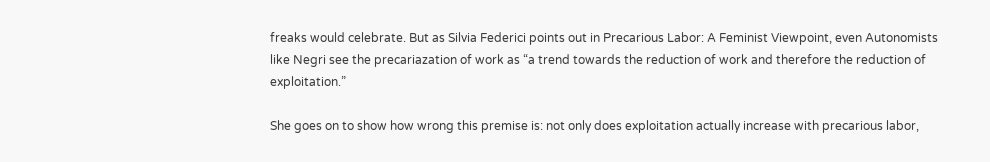freaks would celebrate. But as Silvia Federici points out in Precarious Labor: A Feminist Viewpoint, even Autonomists like Negri see the precariazation of work as “a trend towards the reduction of work and therefore the reduction of exploitation.”

She goes on to show how wrong this premise is: not only does exploitation actually increase with precarious labor,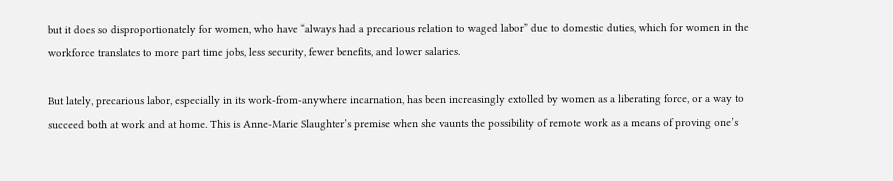but it does so disproportionately for women, who have “always had a precarious relation to waged labor” due to domestic duties, which for women in the workforce translates to more part time jobs, less security, fewer benefits, and lower salaries.

But lately, precarious labor, especially in its work-from-anywhere incarnation, has been increasingly extolled by women as a liberating force, or a way to succeed both at work and at home. This is Anne-Marie Slaughter’s premise when she vaunts the possibility of remote work as a means of proving one’s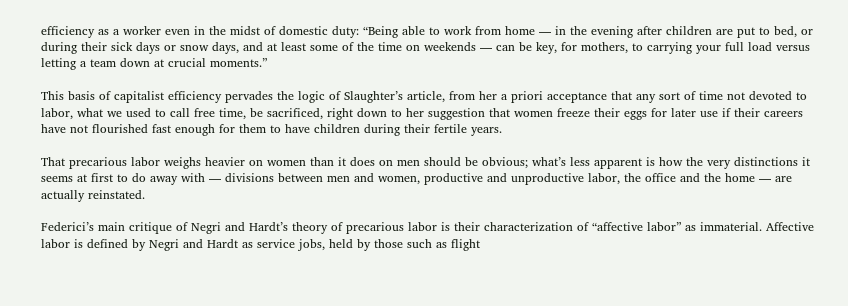efficiency as a worker even in the midst of domestic duty: “Being able to work from home — in the evening after children are put to bed, or during their sick days or snow days, and at least some of the time on weekends — can be key, for mothers, to carrying your full load versus letting a team down at crucial moments.”

This basis of capitalist efficiency pervades the logic of Slaughter’s article, from her a priori acceptance that any sort of time not devoted to labor, what we used to call free time, be sacrificed, right down to her suggestion that women freeze their eggs for later use if their careers have not flourished fast enough for them to have children during their fertile years.

That precarious labor weighs heavier on women than it does on men should be obvious; what’s less apparent is how the very distinctions it seems at first to do away with — divisions between men and women, productive and unproductive labor, the office and the home — are actually reinstated.

Federici’s main critique of Negri and Hardt’s theory of precarious labor is their characterization of “affective labor” as immaterial. Affective labor is defined by Negri and Hardt as service jobs, held by those such as flight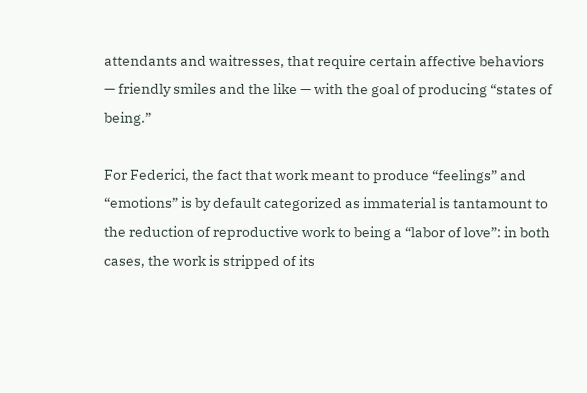attendants and waitresses, that require certain affective behaviors — friendly smiles and the like — with the goal of producing “states of being.”

For Federici, the fact that work meant to produce “feelings” and “emotions” is by default categorized as immaterial is tantamount to the reduction of reproductive work to being a “labor of love”: in both cases, the work is stripped of its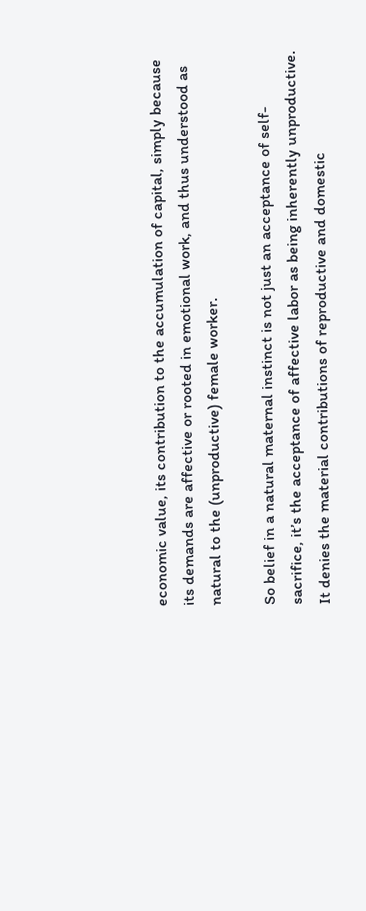economic value, its contribution to the accumulation of capital, simply because its demands are affective or rooted in emotional work, and thus understood as natural to the (unproductive) female worker.

So belief in a natural maternal instinct is not just an acceptance of self-sacrifice, it’s the acceptance of affective labor as being inherently unproductive. It denies the material contributions of reproductive and domestic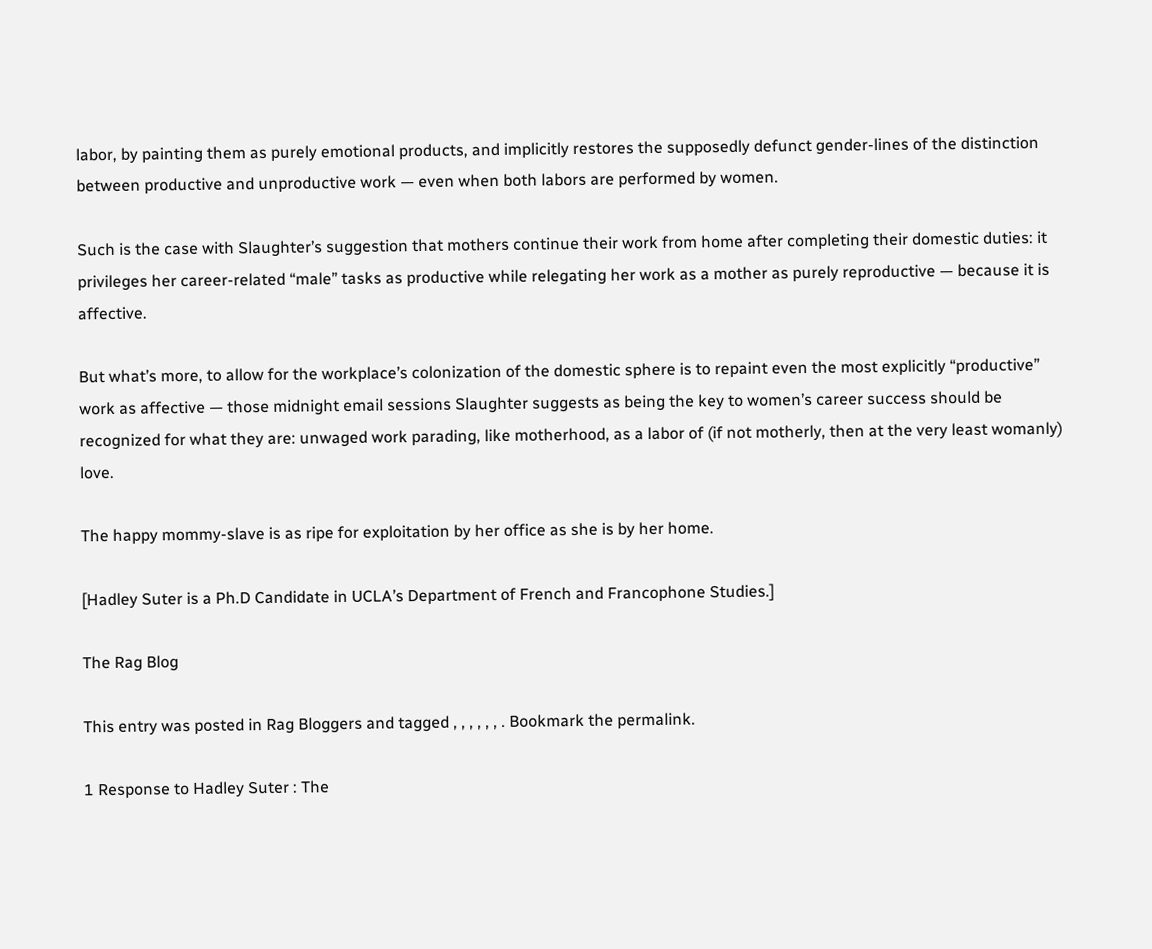labor, by painting them as purely emotional products, and implicitly restores the supposedly defunct gender-lines of the distinction between productive and unproductive work — even when both labors are performed by women.

Such is the case with Slaughter’s suggestion that mothers continue their work from home after completing their domestic duties: it privileges her career-related “male” tasks as productive while relegating her work as a mother as purely reproductive — because it is affective.

But what’s more, to allow for the workplace’s colonization of the domestic sphere is to repaint even the most explicitly “productive” work as affective — those midnight email sessions Slaughter suggests as being the key to women’s career success should be recognized for what they are: unwaged work parading, like motherhood, as a labor of (if not motherly, then at the very least womanly) love.

The happy mommy-slave is as ripe for exploitation by her office as she is by her home.

[Hadley Suter is a Ph.D Candidate in UCLA’s Department of French and Francophone Studies.]

The Rag Blog

This entry was posted in Rag Bloggers and tagged , , , , , , . Bookmark the permalink.

1 Response to Hadley Suter : The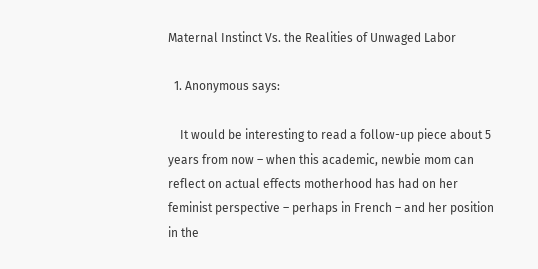Maternal Instinct Vs. the Realities of Unwaged Labor

  1. Anonymous says:

    It would be interesting to read a follow-up piece about 5 years from now – when this academic, newbie mom can reflect on actual effects motherhood has had on her feminist perspective – perhaps in French – and her position in the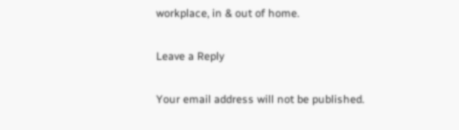workplace, in & out of home.

Leave a Reply

Your email address will not be published.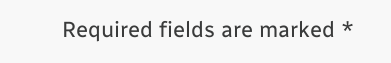Required fields are marked *